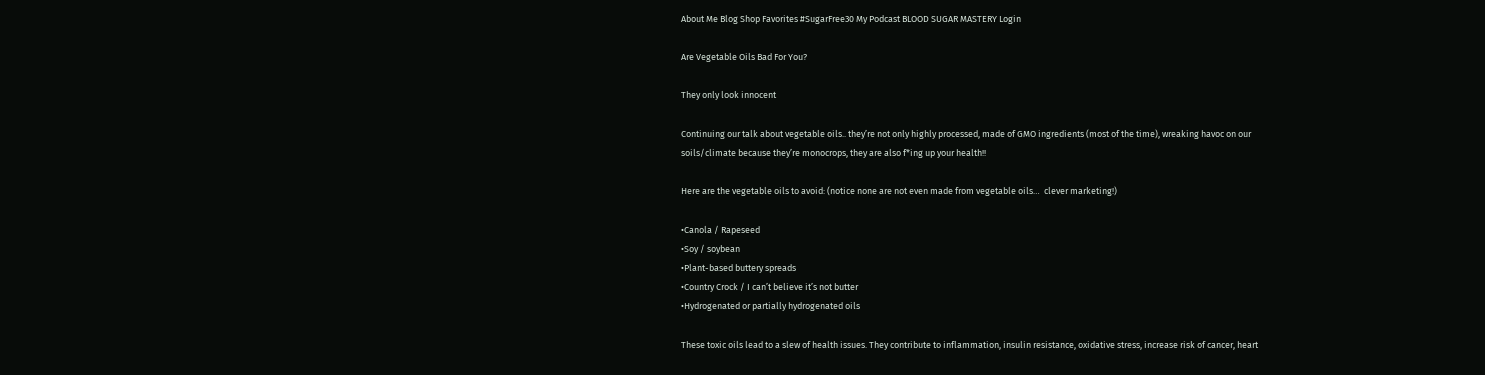About Me Blog Shop Favorites #SugarFree30 My Podcast BLOOD SUGAR MASTERY Login

Are Vegetable Oils Bad For You?

They only look innocent

Continuing our talk about vegetable oils.. they’re not only highly processed, made of GMO ingredients (most of the time), wreaking havoc on our soils/climate because they’re monocrops, they are also f*ing up your health!!

Here are the vegetable oils to avoid: (notice none are not even made from vegetable oils…  clever marketing!)

•Canola / Rapeseed
•Soy / soybean
•Plant-based buttery spreads
•Country Crock / I can’t believe it’s not butter
•Hydrogenated or partially hydrogenated oils

These toxic oils lead to a slew of health issues. They contribute to inflammation, insulin resistance, oxidative stress, increase risk of cancer, heart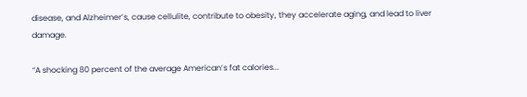disease, and Alzheimer’s, cause cellulite, contribute to obesity, they accelerate aging, and lead to liver damage.

“A shocking 80 percent of the average American’s fat calories...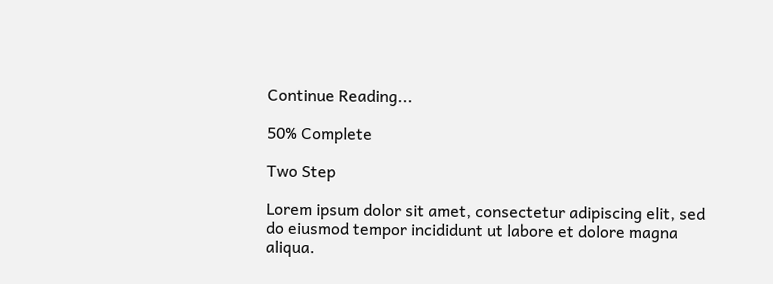Continue Reading...

50% Complete

Two Step

Lorem ipsum dolor sit amet, consectetur adipiscing elit, sed do eiusmod tempor incididunt ut labore et dolore magna aliqua.